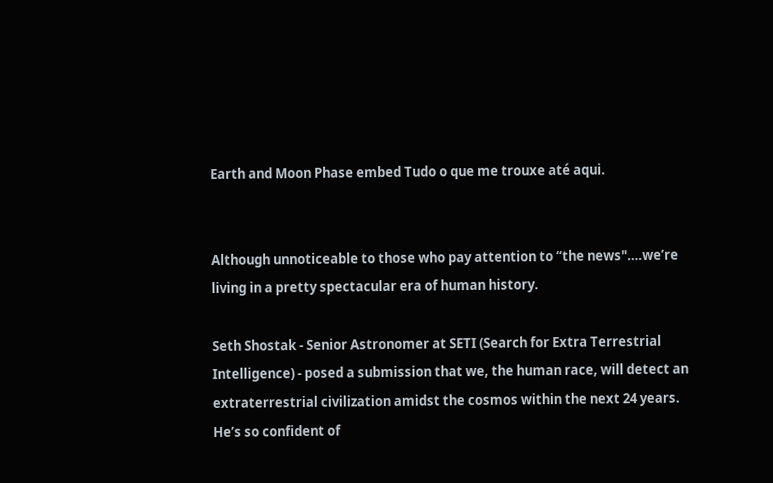Earth and Moon Phase embed Tudo o que me trouxe até aqui.


Although unnoticeable to those who pay attention to “the news"….we’re living in a pretty spectacular era of human history.

Seth Shostak - Senior Astronomer at SETI (Search for Extra Terrestrial Intelligence) - posed a submission that we, the human race, will detect an extraterrestrial civilization amidst the cosmos within the next 24 years. He’s so confident of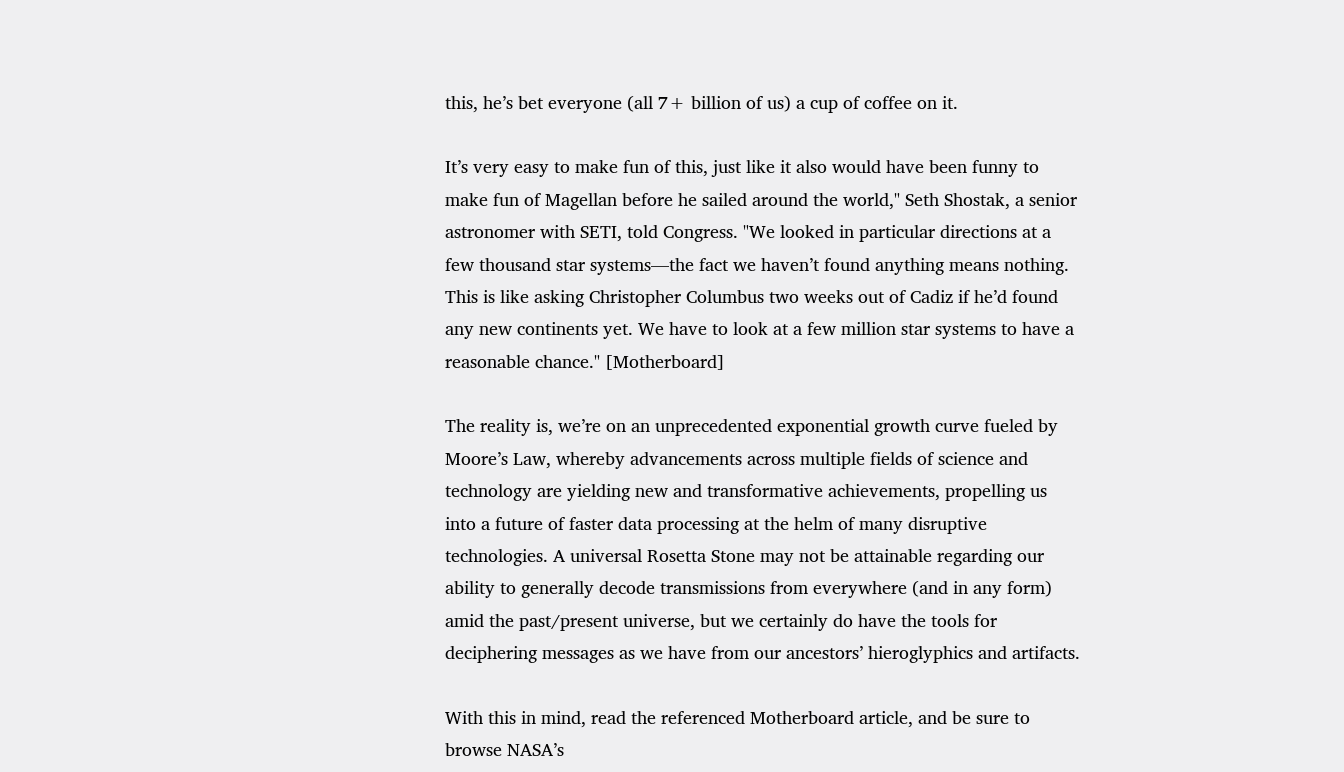this, he’s bet everyone (all 7+ billion of us) a cup of coffee on it.

It’s very easy to make fun of this, just like it also would have been funny to make fun of Magellan before he sailed around the world," Seth Shostak, a senior astronomer with SETI, told Congress. "We looked in particular directions at a few thousand star systems—the fact we haven’t found anything means nothing. This is like asking Christopher Columbus two weeks out of Cadiz if he’d found any new continents yet. We have to look at a few million star systems to have a reasonable chance." [Motherboard]

The reality is, we’re on an unprecedented exponential growth curve fueled by Moore’s Law, whereby advancements across multiple fields of science and technology are yielding new and transformative achievements, propelling us into a future of faster data processing at the helm of many disruptive technologies. A universal Rosetta Stone may not be attainable regarding our ability to generally decode transmissions from everywhere (and in any form) amid the past/present universe, but we certainly do have the tools for deciphering messages as we have from our ancestors’ hieroglyphics and artifacts.

With this in mind, read the referenced Motherboard article, and be sure to browse NASA’s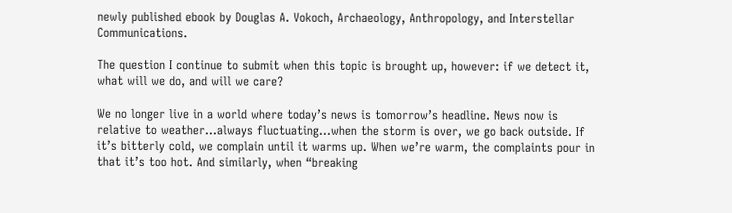newly published ebook by Douglas A. Vokoch, Archaeology, Anthropology, and Interstellar Communications.

The question I continue to submit when this topic is brought up, however: if we detect it, what will we do, and will we care?

We no longer live in a world where today’s news is tomorrow’s headline. News now is relative to weather…always fluctuating…when the storm is over, we go back outside. If it’s bitterly cold, we complain until it warms up. When we’re warm, the complaints pour in that it’s too hot. And similarly, when “breaking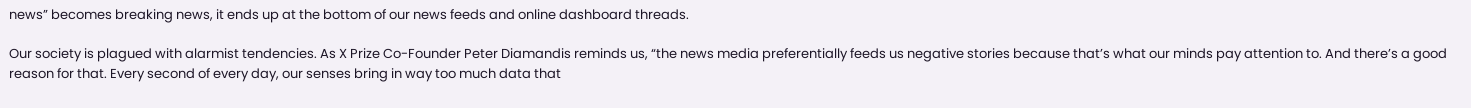news” becomes breaking news, it ends up at the bottom of our news feeds and online dashboard threads.

Our society is plagued with alarmist tendencies. As X Prize Co-Founder Peter Diamandis reminds us, “the news media preferentially feeds us negative stories because that’s what our minds pay attention to. And there’s a good reason for that. Every second of every day, our senses bring in way too much data that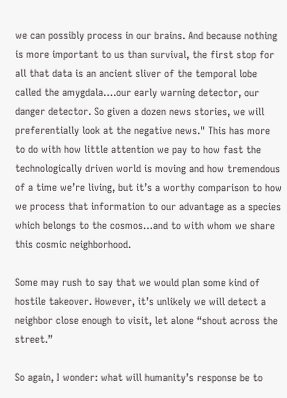we can possibly process in our brains. And because nothing is more important to us than survival, the first stop for all that data is an ancient sliver of the temporal lobe called the amygdala….our early warning detector, our danger detector. So given a dozen news stories, we will preferentially look at the negative news." This has more to do with how little attention we pay to how fast the technologically driven world is moving and how tremendous of a time we’re living, but it’s a worthy comparison to how we process that information to our advantage as a species which belongs to the cosmos…and to with whom we share this cosmic neighborhood.

Some may rush to say that we would plan some kind of hostile takeover. However, it’s unlikely we will detect a neighbor close enough to visit, let alone “shout across the street.”

So again, I wonder: what will humanity’s response be to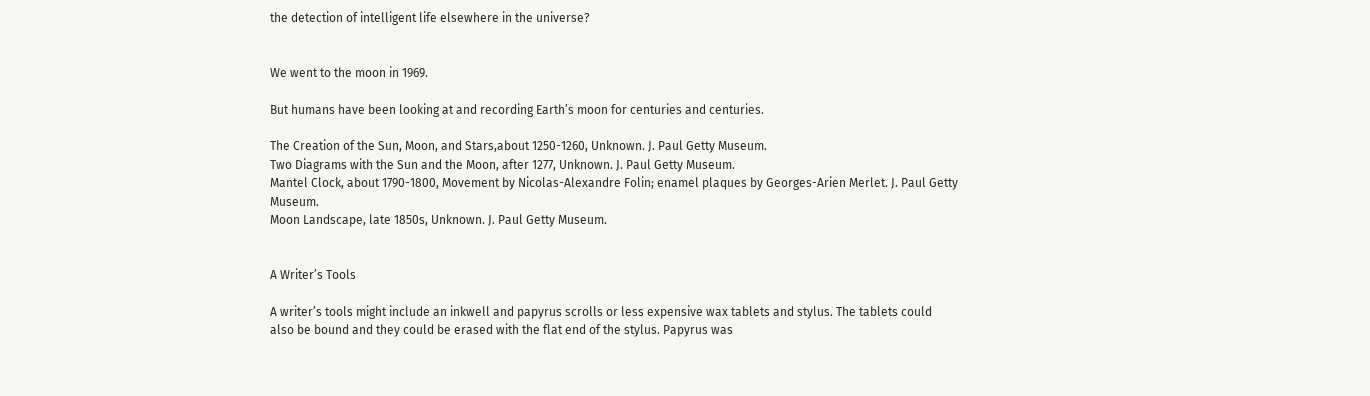the detection of intelligent life elsewhere in the universe?


We went to the moon in 1969.

But humans have been looking at and recording Earth’s moon for centuries and centuries.

The Creation of the Sun, Moon, and Stars,about 1250-1260, Unknown. J. Paul Getty Museum.
Two Diagrams with the Sun and the Moon, after 1277, Unknown. J. Paul Getty Museum.
Mantel Clock, about 1790-1800, Movement by Nicolas-Alexandre Folin; enamel plaques by Georges-Arien Merlet. J. Paul Getty Museum.
Moon Landscape, late 1850s, Unknown. J. Paul Getty Museum.


A Writer’s Tools

A writer’s tools might include an inkwell and papyrus scrolls or less expensive wax tablets and stylus. The tablets could also be bound and they could be erased with the flat end of the stylus. Papyrus was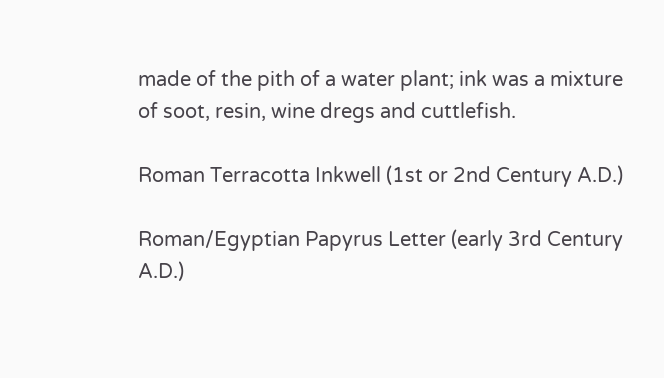made of the pith of a water plant; ink was a mixture of soot, resin, wine dregs and cuttlefish.

Roman Terracotta Inkwell (1st or 2nd Century A.D.)

Roman/Egyptian Papyrus Letter (early 3rd Century A.D.)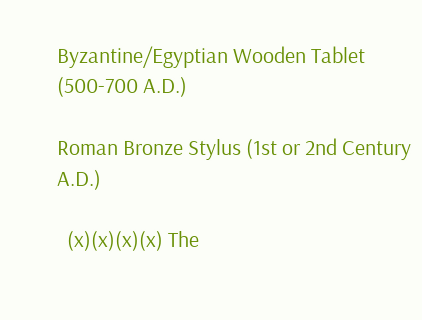Byzantine/Egyptian Wooden Tablet (500-700 A.D.)

Roman Bronze Stylus (1st or 2nd Century A.D.)

  (x)(x)(x)(x) The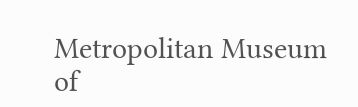Metropolitan Museum of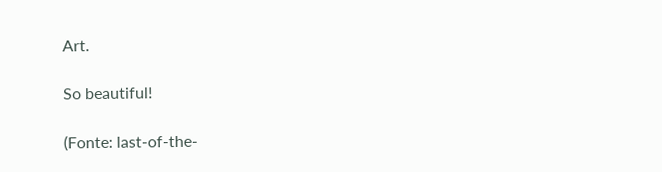Art.

So beautiful!

(Fonte: last-of-the-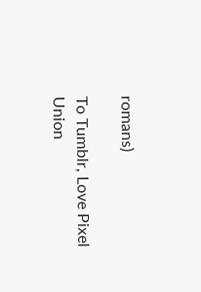romans)

To Tumblr, Love Pixel Union